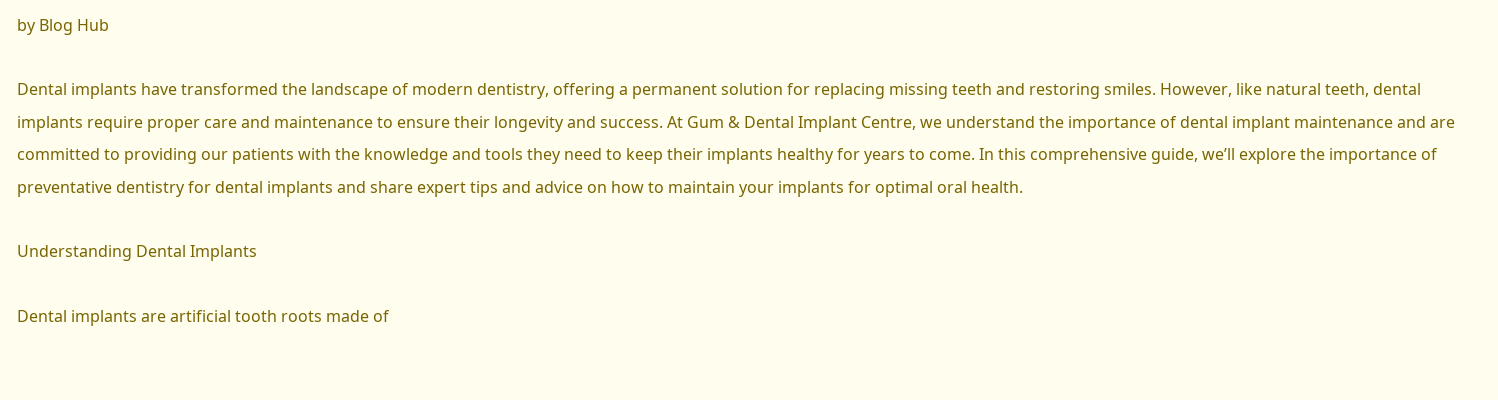by Blog Hub

Dental implants have transformed the landscape of modern dentistry, offering a permanent solution for replacing missing teeth and restoring smiles. However, like natural teeth, dental implants require proper care and maintenance to ensure their longevity and success. At Gum & Dental Implant Centre, we understand the importance of dental implant maintenance and are committed to providing our patients with the knowledge and tools they need to keep their implants healthy for years to come. In this comprehensive guide, we’ll explore the importance of preventative dentistry for dental implants and share expert tips and advice on how to maintain your implants for optimal oral health.

Understanding Dental Implants

Dental implants are artificial tooth roots made of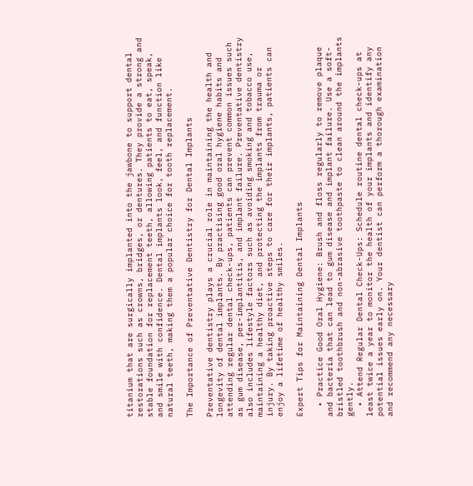titanium that are surgically implanted into the jawbone to support dental restorations such as crowns, bridges, or dentures. They provide a strong and stable foundation for replacement teeth, allowing patients to eat, speak, and smile with confidence. Dental implants look, feel, and function like natural teeth, making them a popular choice for tooth replacement.

The Importance of Preventative Dentistry for Dental Implants

Preventative dentistry plays a crucial role in maintaining the health and longevity of dental implants. By practising good oral hygiene habits and attending regular dental check-ups, patients can prevent common issues such as gum disease, per-implantitis, and implant failure. Preventative dentistry also includes lifestyle factors such as avoiding smoking and tobacco use, maintaining a healthy diet, and protecting the implants from trauma or injury. By taking proactive steps to care for their implants, patients can enjoy a lifetime of healthy smiles.

Expert Tips for Maintaining Dental Implants

  • Practice Good Oral Hygiene: Brush and floss regularly to remove plaque and bacteria that can lead to gum disease and implant failure. Use a soft-bristled toothbrush and non-abrasive toothpaste to clean around the implants gently.
  • Attend Regular Dental Check-Ups: Schedule routine dental check-ups at least twice a year to monitor the health of your implants and identify any potential issues early on. Your dentist can perform a thorough examination and recommend any necessary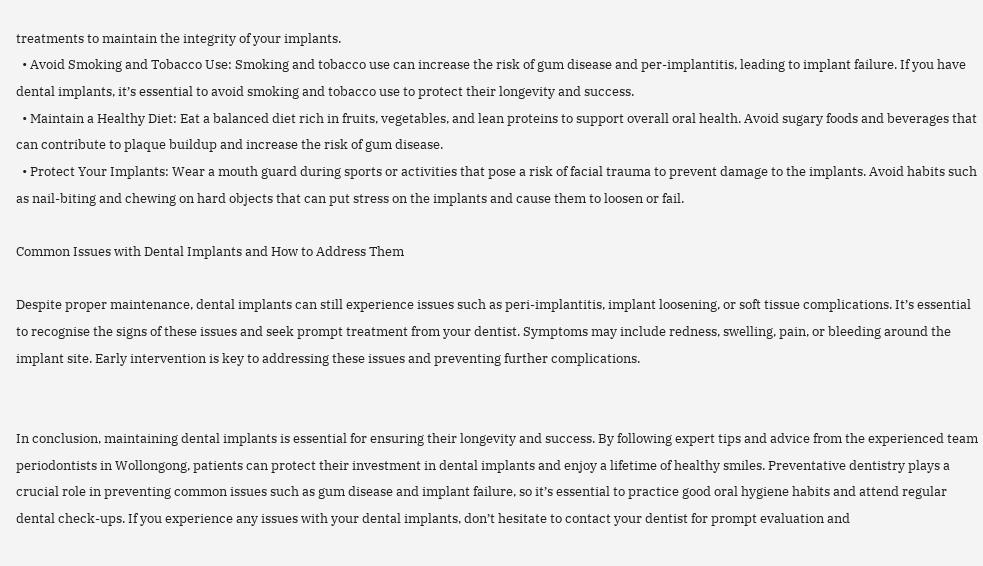treatments to maintain the integrity of your implants.
  • Avoid Smoking and Tobacco Use: Smoking and tobacco use can increase the risk of gum disease and per-implantitis, leading to implant failure. If you have dental implants, it’s essential to avoid smoking and tobacco use to protect their longevity and success.
  • Maintain a Healthy Diet: Eat a balanced diet rich in fruits, vegetables, and lean proteins to support overall oral health. Avoid sugary foods and beverages that can contribute to plaque buildup and increase the risk of gum disease.
  • Protect Your Implants: Wear a mouth guard during sports or activities that pose a risk of facial trauma to prevent damage to the implants. Avoid habits such as nail-biting and chewing on hard objects that can put stress on the implants and cause them to loosen or fail.

Common Issues with Dental Implants and How to Address Them

Despite proper maintenance, dental implants can still experience issues such as peri-implantitis, implant loosening, or soft tissue complications. It’s essential to recognise the signs of these issues and seek prompt treatment from your dentist. Symptoms may include redness, swelling, pain, or bleeding around the implant site. Early intervention is key to addressing these issues and preventing further complications.


In conclusion, maintaining dental implants is essential for ensuring their longevity and success. By following expert tips and advice from the experienced team periodontists in Wollongong, patients can protect their investment in dental implants and enjoy a lifetime of healthy smiles. Preventative dentistry plays a crucial role in preventing common issues such as gum disease and implant failure, so it’s essential to practice good oral hygiene habits and attend regular dental check-ups. If you experience any issues with your dental implants, don’t hesitate to contact your dentist for prompt evaluation and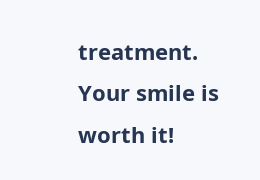treatment. Your smile is worth it!